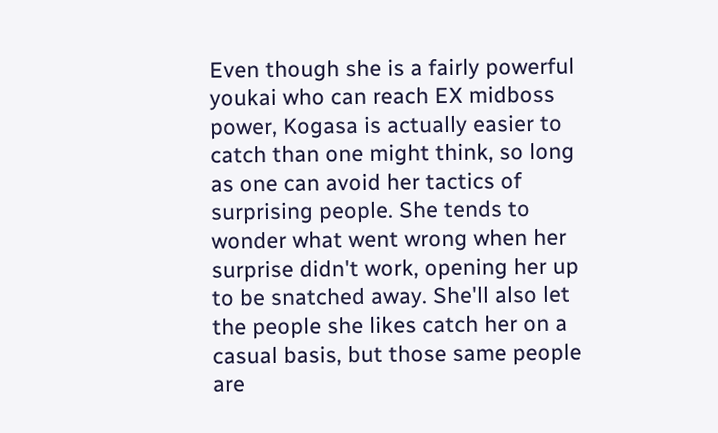Even though she is a fairly powerful youkai who can reach EX midboss power, Kogasa is actually easier to catch than one might think, so long as one can avoid her tactics of surprising people. She tends to wonder what went wrong when her surprise didn't work, opening her up to be snatched away. She'll also let the people she likes catch her on a casual basis, but those same people are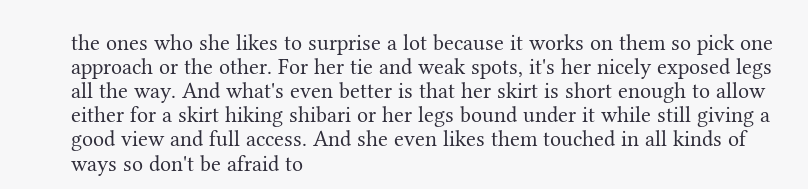the ones who she likes to surprise a lot because it works on them so pick one approach or the other. For her tie and weak spots, it's her nicely exposed legs all the way. And what's even better is that her skirt is short enough to allow either for a skirt hiking shibari or her legs bound under it while still giving a good view and full access. And she even likes them touched in all kinds of ways so don't be afraid to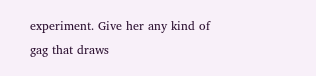experiment. Give her any kind of gag that draws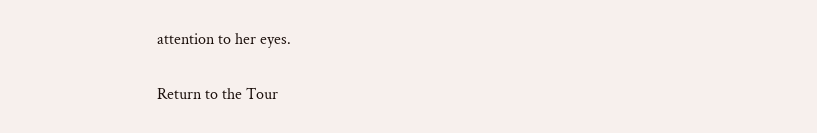attention to her eyes.

Return to the Tour